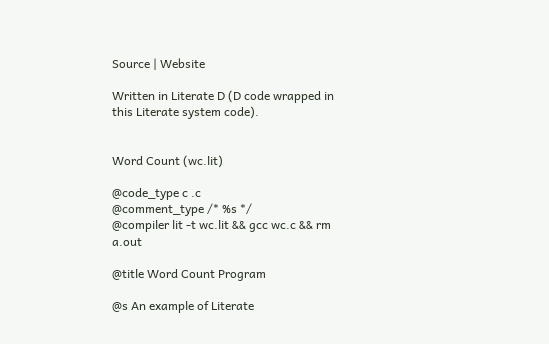Source | Website

Written in Literate D (D code wrapped in this Literate system code).


Word Count (wc.lit)

@code_type c .c
@comment_type /* %s */
@compiler lit -t wc.lit && gcc wc.c && rm a.out

@title Word Count Program

@s An example of Literate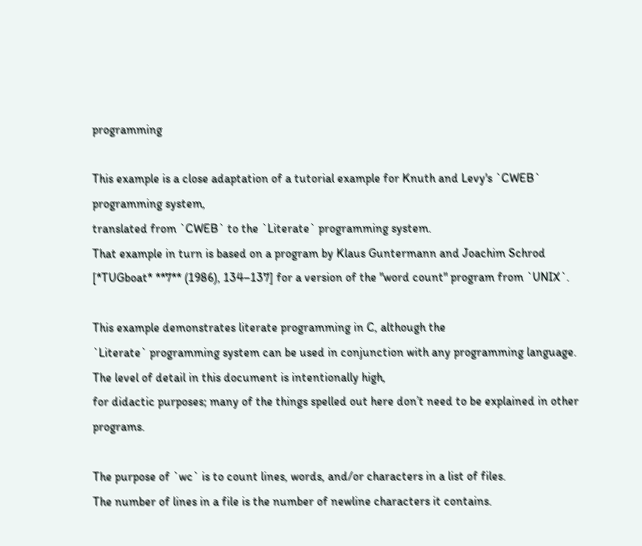programming

This example is a close adaptation of a tutorial example for Knuth and Levy's `CWEB` programming system,
translated from `CWEB` to the `Literate` programming system.
That example in turn is based on a program by Klaus Guntermann and Joachim Schrod
[*TUGboat* **7** (1986), 134–137] for a version of the "word count" program from `UNIX`.

This example demonstrates literate programming in C, although the
`Literate` programming system can be used in conjunction with any programming language.
The level of detail in this document is intentionally high,
for didactic purposes; many of the things spelled out here don’t need to be explained in other programs.

The purpose of `wc` is to count lines, words, and/or characters in a list of files.
The number of lines in a file is the number of newline characters it contains.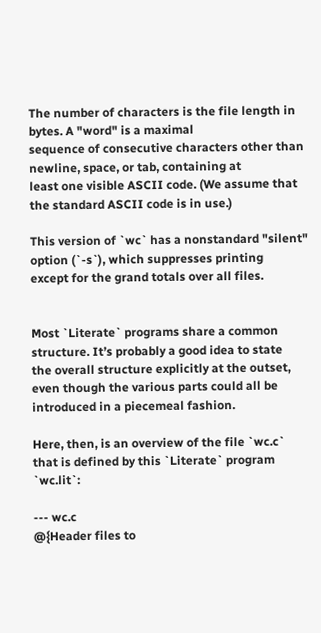The number of characters is the file length in bytes. A "word" is a maximal
sequence of consecutive characters other than newline, space, or tab, containing at
least one visible ASCII code. (We assume that the standard ASCII code is in use.)

This version of `wc` has a nonstandard "silent" option (`-s`), which suppresses printing
except for the grand totals over all files.


Most `Literate` programs share a common structure. It’s probably a good idea to state
the overall structure explicitly at the outset, even though the various parts could all be
introduced in a piecemeal fashion.

Here, then, is an overview of the file `wc.c` that is defined by this `Literate` program `wc.lit`:

--- wc.c
@{Header files to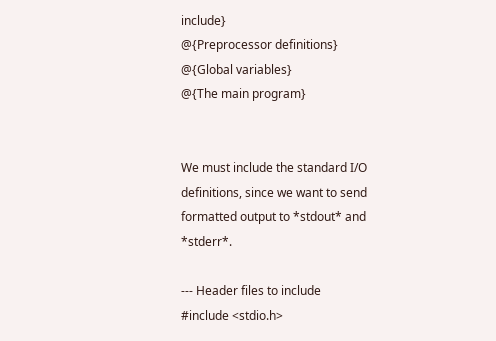include}
@{Preprocessor definitions}
@{Global variables}
@{The main program}


We must include the standard I/O definitions, since we want to send formatted output to *stdout* and *stderr*.

--- Header files to include
#include <stdio.h>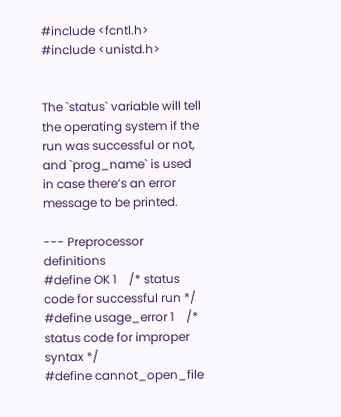#include <fcntl.h>
#include <unistd.h>


The `status` variable will tell the operating system if the run was successful or not,
and `prog_name` is used in case there’s an error message to be printed.

--- Preprocessor definitions
#define OK 1    /* status code for successful run */
#define usage_error 1    /* status code for improper syntax */
#define cannot_open_file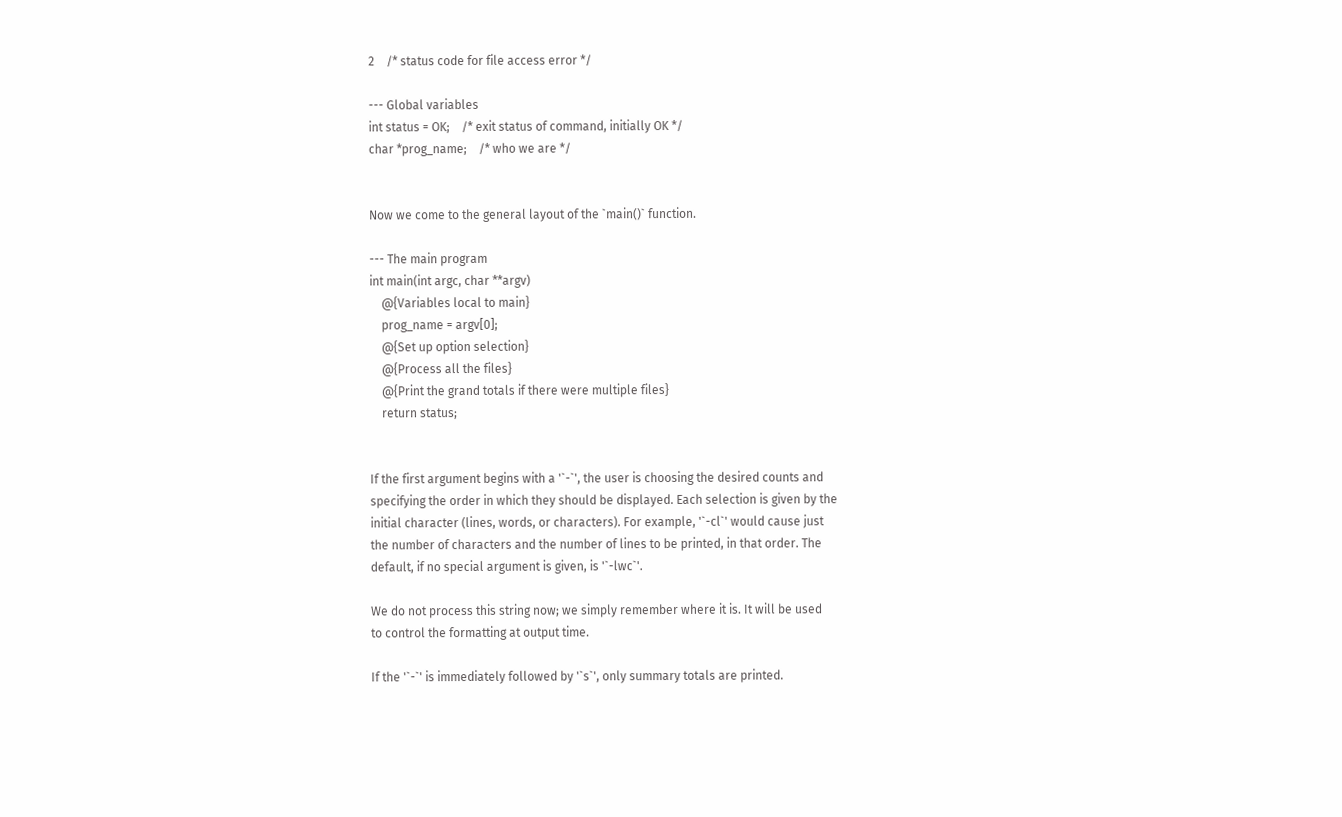2    /* status code for file access error */

--- Global variables
int status = OK;    /* exit status of command, initially OK */
char *prog_name;    /* who we are */


Now we come to the general layout of the `main()` function.

--- The main program
int main(int argc, char **argv)
    @{Variables local to main}
    prog_name = argv[0];
    @{Set up option selection}
    @{Process all the files}
    @{Print the grand totals if there were multiple files}
    return status;


If the first argument begins with a '`-`', the user is choosing the desired counts and
specifying the order in which they should be displayed. Each selection is given by the
initial character (lines, words, or characters). For example, '`-cl`' would cause just
the number of characters and the number of lines to be printed, in that order. The
default, if no special argument is given, is '`-lwc`'.

We do not process this string now; we simply remember where it is. It will be used
to control the formatting at output time.

If the '`-`' is immediately followed by '`s`', only summary totals are printed.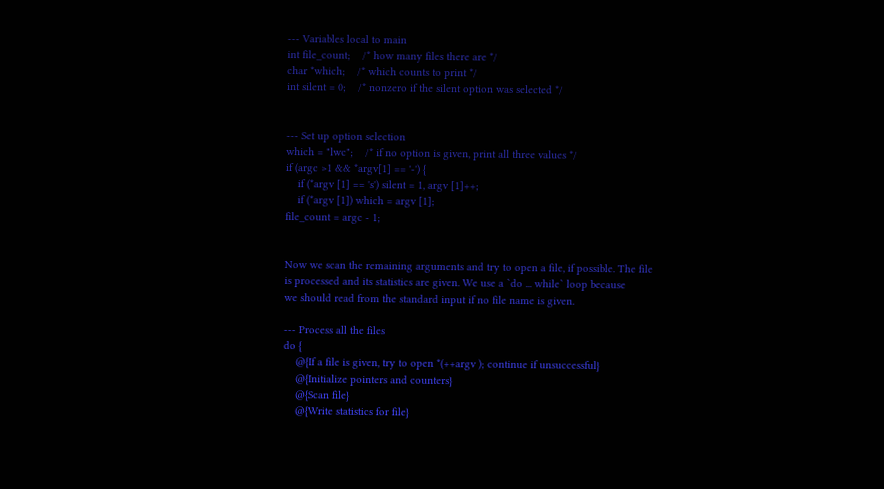--- Variables local to main
int file_count;    /* how many files there are */
char *which;    /* which counts to print */
int silent = 0;    /* nonzero if the silent option was selected */


--- Set up option selection
which = "lwc";    /* if no option is given, print all three values */
if (argc >1 && *argv[1] == '-') {
    if (*argv [1] == 's') silent = 1, argv [1]++;
    if (*argv [1]) which = argv [1];
file_count = argc - 1;


Now we scan the remaining arguments and try to open a file, if possible. The file
is processed and its statistics are given. We use a `do ... while` loop because
we should read from the standard input if no file name is given.

--- Process all the files
do {
    @{If a file is given, try to open *(++argv ); continue if unsuccessful}
    @{Initialize pointers and counters}
    @{Scan file}
    @{Write statistics for file}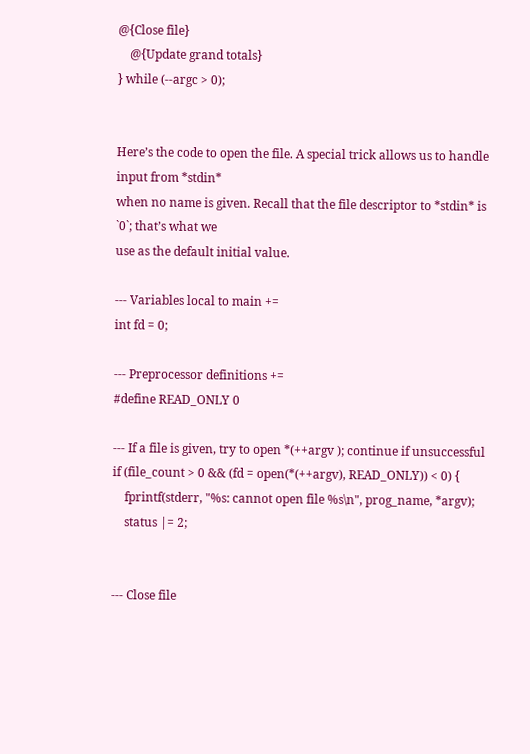@{Close file}
    @{Update grand totals}
} while (--argc > 0);


Here’s the code to open the file. A special trick allows us to handle input from *stdin*
when no name is given. Recall that the file descriptor to *stdin* is `0`; that’s what we
use as the default initial value.

--- Variables local to main +=
int fd = 0;

--- Preprocessor definitions +=
#define READ_ONLY 0

--- If a file is given, try to open *(++argv ); continue if unsuccessful
if (file_count > 0 && (fd = open(*(++argv), READ_ONLY)) < 0) {
    fprintf(stderr, "%s: cannot open file %s\n", prog_name, *argv);
    status |= 2;


--- Close file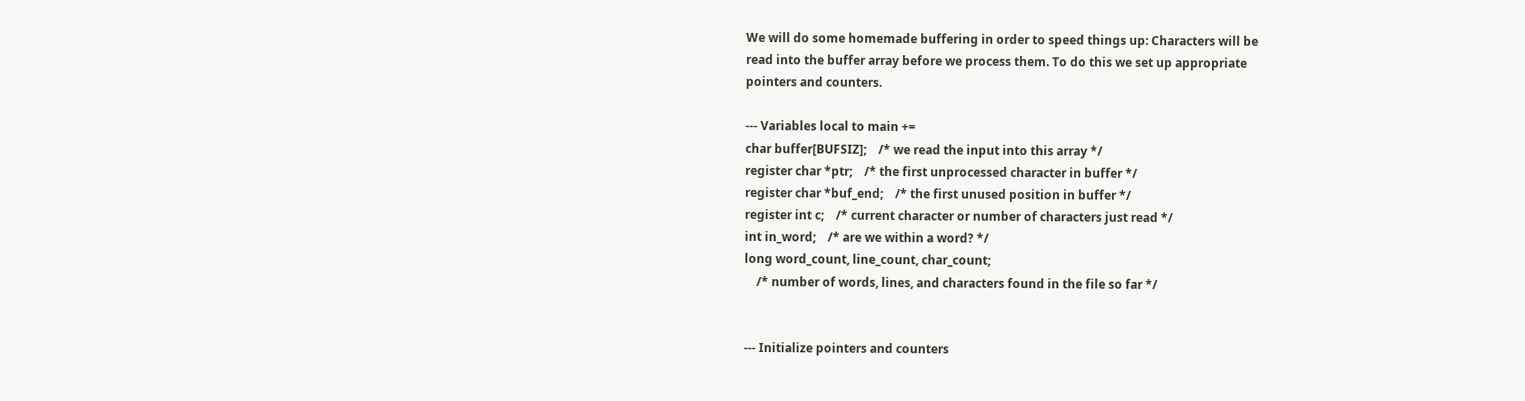We will do some homemade buffering in order to speed things up: Characters will be
read into the buffer array before we process them. To do this we set up appropriate
pointers and counters.

--- Variables local to main +=
char buffer[BUFSIZ];    /* we read the input into this array */
register char *ptr;    /* the first unprocessed character in buffer */
register char *buf_end;    /* the first unused position in buffer */
register int c;    /* current character or number of characters just read */
int in_word;    /* are we within a word? */
long word_count, line_count, char_count;
    /* number of words, lines, and characters found in the file so far */


--- Initialize pointers and counters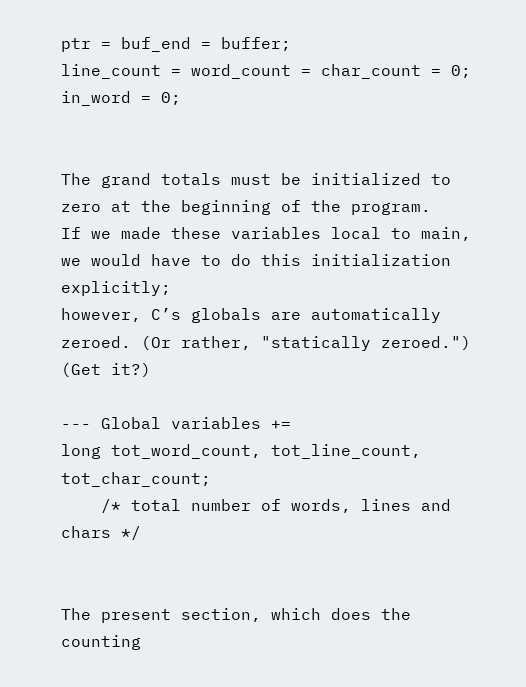ptr = buf_end = buffer;
line_count = word_count = char_count = 0;
in_word = 0;


The grand totals must be initialized to zero at the beginning of the program.
If we made these variables local to main, we would have to do this initialization explicitly;
however, C’s globals are automatically zeroed. (Or rather, "statically zeroed.") (Get it?)

--- Global variables +=
long tot_word_count, tot_line_count, tot_char_count;
    /* total number of words, lines and chars */


The present section, which does the counting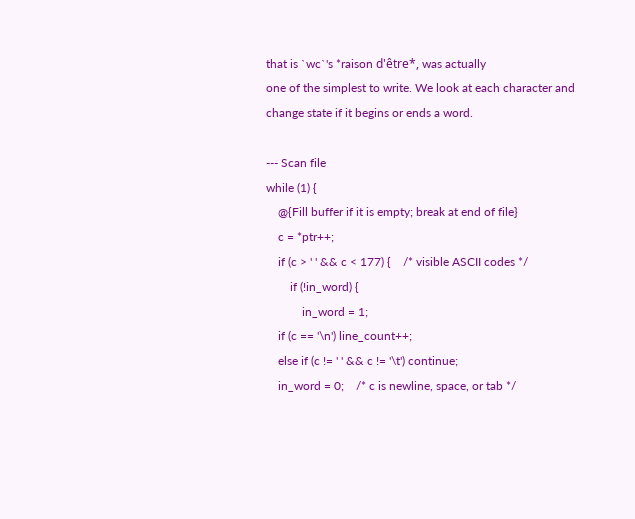that is `wc`'s *raison d'être*, was actually
one of the simplest to write. We look at each character and change state if it begins or ends a word.

--- Scan file
while (1) {
    @{Fill buffer if it is empty; break at end of file}
    c = *ptr++;
    if (c > ' ' && c < 177) {    /* visible ASCII codes */
        if (!in_word) {
            in_word = 1;
    if (c == '\n') line_count++;
    else if (c != ' ' && c != '\t') continue;
    in_word = 0;    /* c is newline, space, or tab */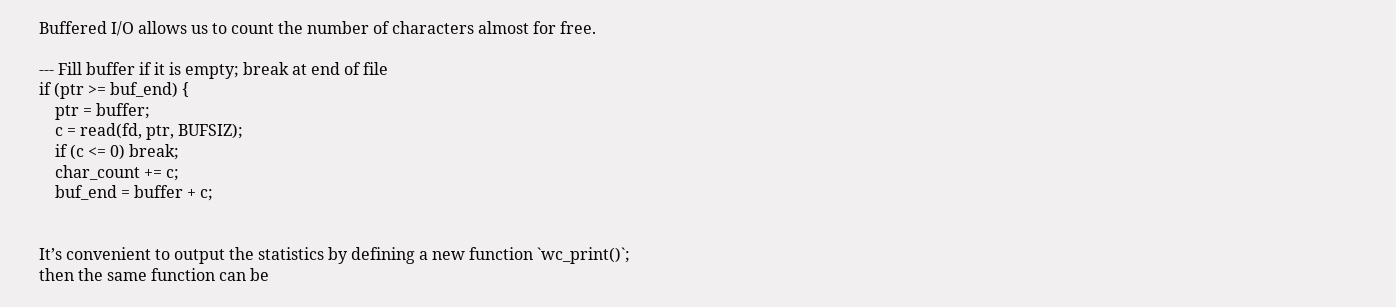Buffered I/O allows us to count the number of characters almost for free.

--- Fill buffer if it is empty; break at end of file
if (ptr >= buf_end) {
    ptr = buffer;
    c = read(fd, ptr, BUFSIZ);
    if (c <= 0) break;
    char_count += c;
    buf_end = buffer + c;


It’s convenient to output the statistics by defining a new function `wc_print()`;
then the same function can be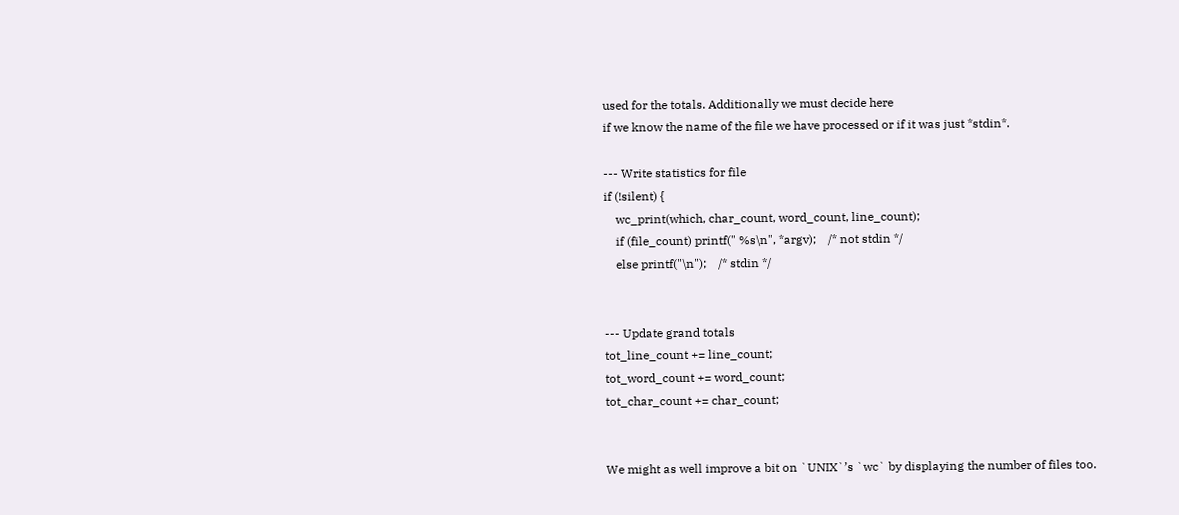used for the totals. Additionally we must decide here
if we know the name of the file we have processed or if it was just *stdin*.

--- Write statistics for file
if (!silent) {
    wc_print(which, char_count, word_count, line_count);
    if (file_count) printf(" %s\n", *argv);    /* not stdin */
    else printf("\n");    /* stdin */


--- Update grand totals
tot_line_count += line_count;
tot_word_count += word_count;
tot_char_count += char_count;


We might as well improve a bit on `UNIX`’s `wc` by displaying the number of files too.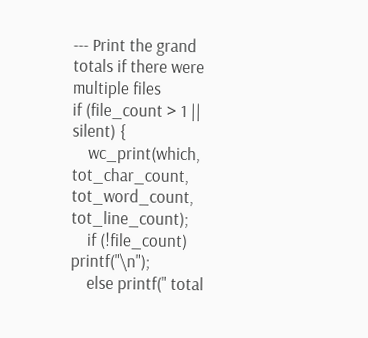--- Print the grand totals if there were multiple files
if (file_count > 1 || silent) {
    wc_print(which, tot_char_count, tot_word_count, tot_line_count);
    if (!file_count) printf("\n");
    else printf(" total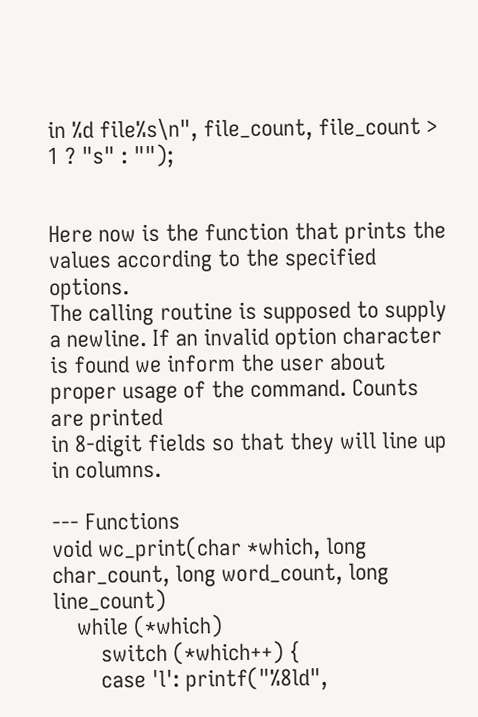in %d file%s\n", file_count, file_count > 1 ? "s" : "");


Here now is the function that prints the values according to the specified options.
The calling routine is supposed to supply a newline. If an invalid option character
is found we inform the user about proper usage of the command. Counts are printed
in 8-digit fields so that they will line up in columns.

--- Functions
void wc_print(char *which, long char_count, long word_count, long line_count)
    while (*which)
        switch (*which++) {
        case 'l': printf("%8ld",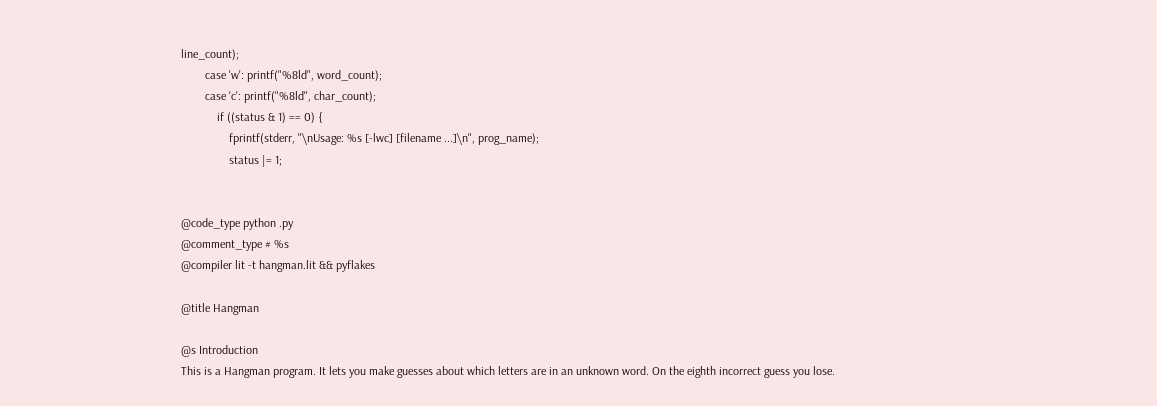line_count);
        case 'w': printf("%8ld", word_count);
        case 'c': printf("%8ld", char_count);
            if ((status & 1) == 0) {
                fprintf(stderr, "\nUsage: %s [-lwc] [filename ...]\n", prog_name);
                status |= 1;


@code_type python .py
@comment_type # %s
@compiler lit -t hangman.lit && pyflakes

@title Hangman

@s Introduction
This is a Hangman program. It lets you make guesses about which letters are in an unknown word. On the eighth incorrect guess you lose.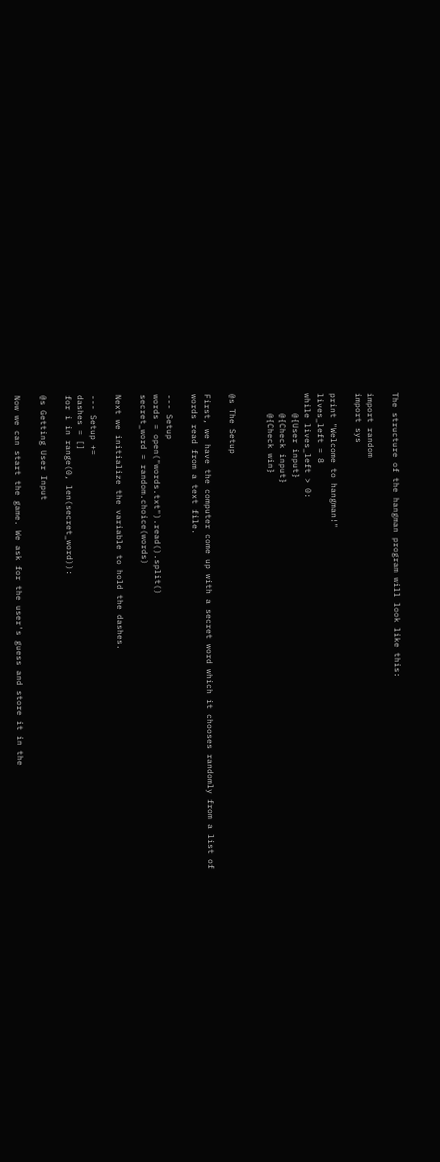The structure of the hangman program will look like this:

import random
import sys

print "Welcome to hangman!"
lives_left = 8
while lives_left > 0:
    @{User input}
    @{Check input}
    @{Check win}


@s The Setup

First, we have the computer come up with a secret word which it chooses randomly from a list of words read from a text file.

--- Setup
words = open("words.txt").read().split()
secret_word = random.choice(words)

Next we initialize the variable to hold the dashes.

--- Setup +=
dashes = []
for i in range(0, len(secret_word)):

@s Getting User Input

Now we can start the game. We ask for the user's guess and store it in the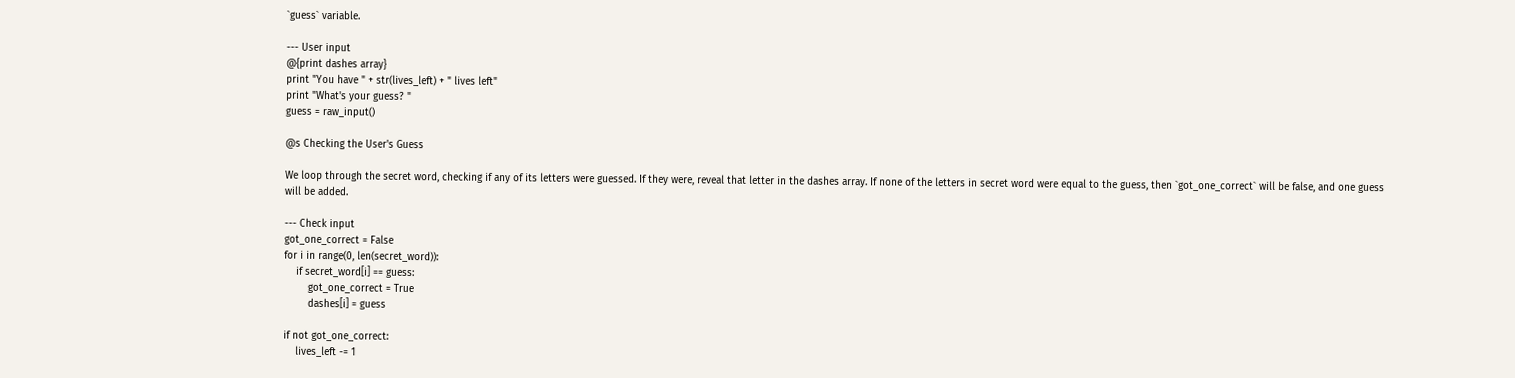`guess` variable.

--- User input
@{print dashes array}
print "You have " + str(lives_left) + " lives left"
print "What's your guess? "
guess = raw_input()

@s Checking the User's Guess

We loop through the secret word, checking if any of its letters were guessed. If they were, reveal that letter in the dashes array. If none of the letters in secret word were equal to the guess, then `got_one_correct` will be false, and one guess will be added.

--- Check input
got_one_correct = False
for i in range(0, len(secret_word)):
    if secret_word[i] == guess:
        got_one_correct = True
        dashes[i] = guess

if not got_one_correct:
    lives_left -= 1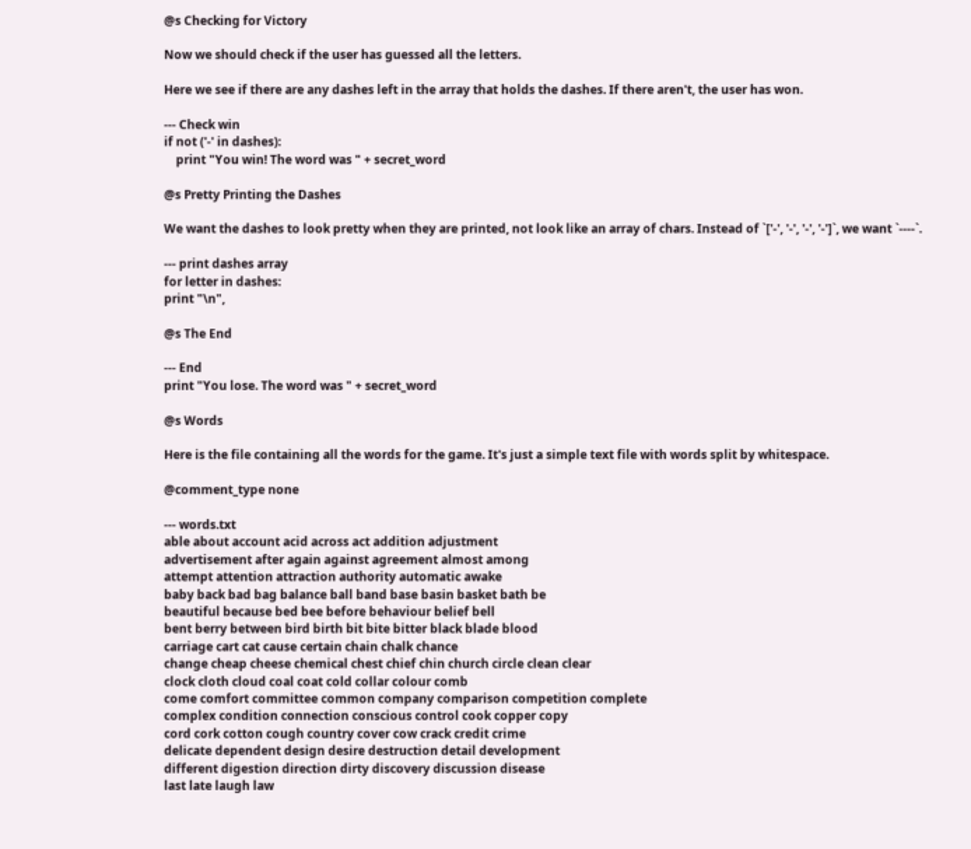@s Checking for Victory

Now we should check if the user has guessed all the letters.

Here we see if there are any dashes left in the array that holds the dashes. If there aren't, the user has won.

--- Check win
if not ('-' in dashes):
    print "You win! The word was " + secret_word

@s Pretty Printing the Dashes

We want the dashes to look pretty when they are printed, not look like an array of chars. Instead of `['-', '-', '-', '-']`, we want `----`.

--- print dashes array
for letter in dashes:
print "\n",

@s The End

--- End
print "You lose. The word was " + secret_word

@s Words

Here is the file containing all the words for the game. It's just a simple text file with words split by whitespace.

@comment_type none

--- words.txt
able about account acid across act addition adjustment
advertisement after again against agreement almost among
attempt attention attraction authority automatic awake
baby back bad bag balance ball band base basin basket bath be
beautiful because bed bee before behaviour belief bell
bent berry between bird birth bit bite bitter black blade blood
carriage cart cat cause certain chain chalk chance
change cheap cheese chemical chest chief chin church circle clean clear
clock cloth cloud coal coat cold collar colour comb
come comfort committee common company comparison competition complete
complex condition connection conscious control cook copper copy
cord cork cotton cough country cover cow crack credit crime
delicate dependent design desire destruction detail development
different digestion direction dirty discovery discussion disease
last late laugh law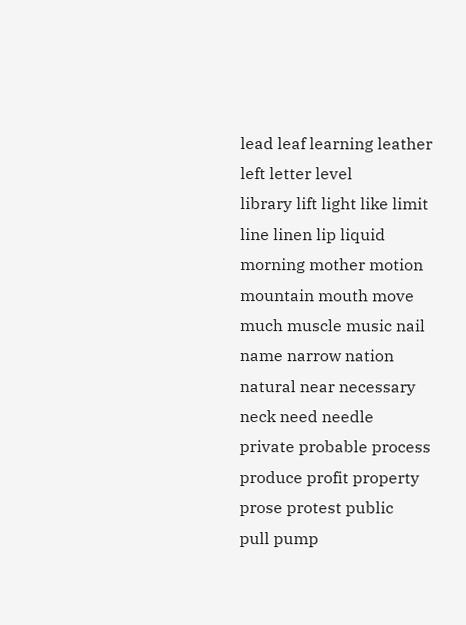lead leaf learning leather left letter level
library lift light like limit line linen lip liquid
morning mother motion mountain mouth move much muscle music nail
name narrow nation natural near necessary neck need needle
private probable process produce profit property prose protest public
pull pump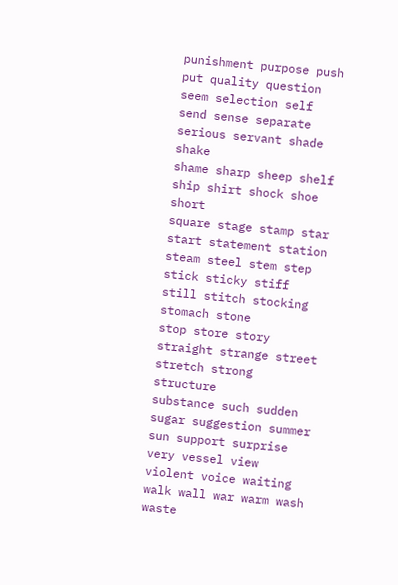punishment purpose push put quality question
seem selection self send sense separate serious servant shade shake
shame sharp sheep shelf ship shirt shock shoe short
square stage stamp star start statement station steam steel stem step
stick sticky stiff still stitch stocking stomach stone
stop store story straight strange street stretch strong structure
substance such sudden sugar suggestion summer sun support surprise
very vessel view violent voice waiting walk wall war warm wash waste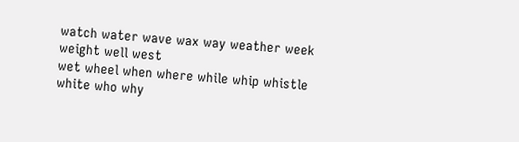watch water wave wax way weather week weight well west
wet wheel when where while whip whistle white who why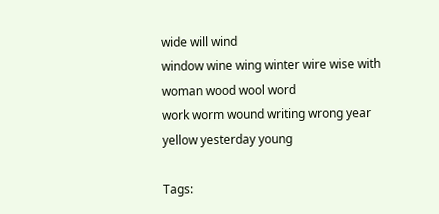wide will wind
window wine wing winter wire wise with woman wood wool word
work worm wound writing wrong year yellow yesterday young

Tags: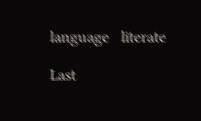language   literate

Last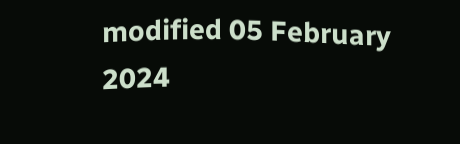modified 05 February 2024